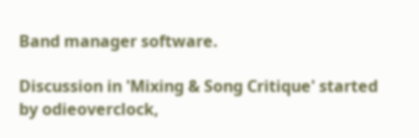Band manager software.

Discussion in 'Mixing & Song Critique' started by odieoverclock,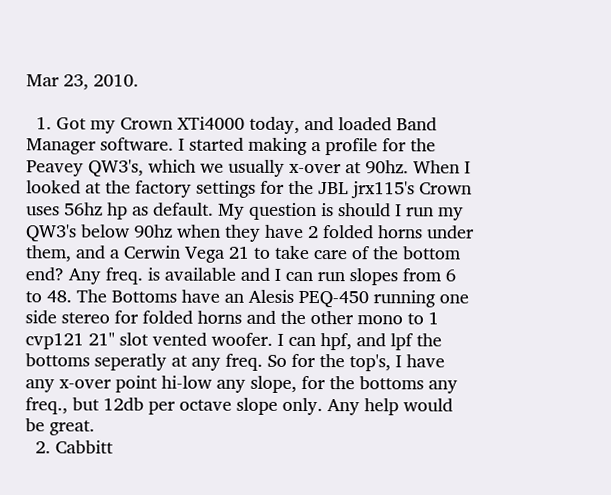Mar 23, 2010.

  1. Got my Crown XTi4000 today, and loaded Band Manager software. I started making a profile for the Peavey QW3's, which we usually x-over at 90hz. When I looked at the factory settings for the JBL jrx115's Crown uses 56hz hp as default. My question is should I run my QW3's below 90hz when they have 2 folded horns under them, and a Cerwin Vega 21 to take care of the bottom end? Any freq. is available and I can run slopes from 6 to 48. The Bottoms have an Alesis PEQ-450 running one side stereo for folded horns and the other mono to 1 cvp121 21" slot vented woofer. I can hpf, and lpf the bottoms seperatly at any freq. So for the top's, I have any x-over point hi-low any slope, for the bottoms any freq., but 12db per octave slope only. Any help would be great.
  2. Cabbitt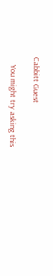Cabbitt Guest

    You might try asking this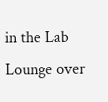in the Lab Lounge over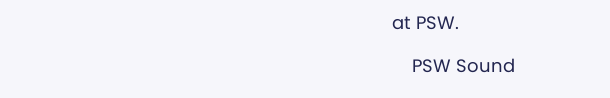at PSW.

    PSW Sound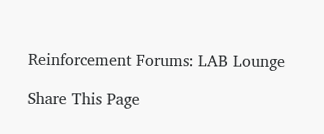Reinforcement Forums: LAB Lounge

Share This Page